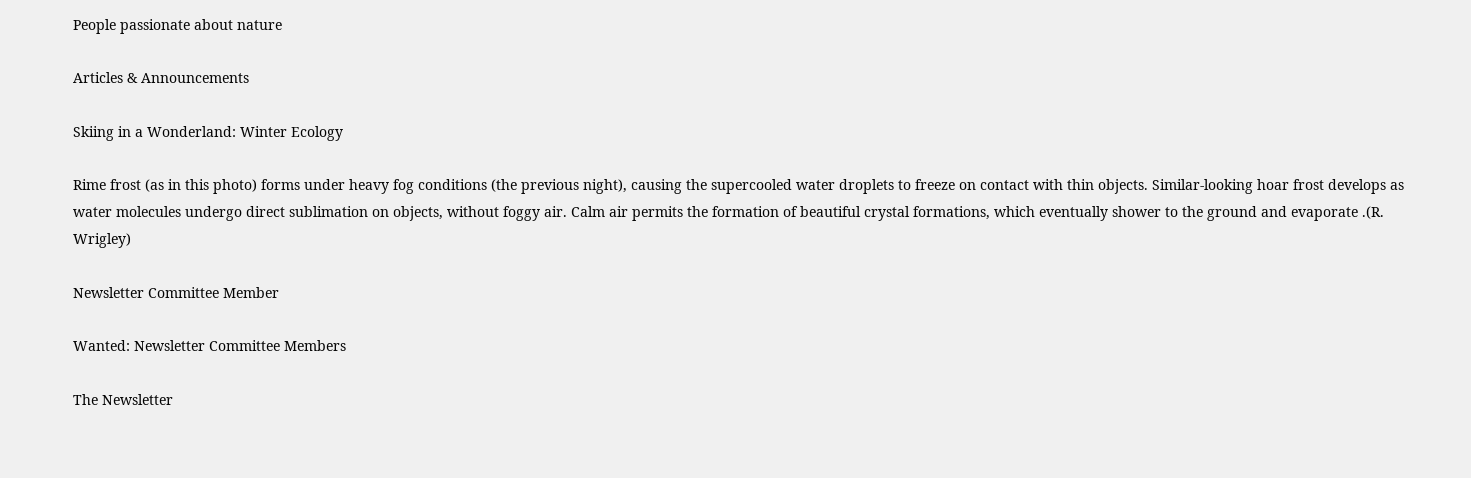People passionate about nature

Articles & Announcements

Skiing in a Wonderland: Winter Ecology

Rime frost (as in this photo) forms under heavy fog conditions (the previous night), causing the supercooled water droplets to freeze on contact with thin objects. Similar-looking hoar frost develops as water molecules undergo direct sublimation on objects, without foggy air. Calm air permits the formation of beautiful crystal formations, which eventually shower to the ground and evaporate .(R. Wrigley)

Newsletter Committee Member

Wanted: Newsletter Committee Members

The Newsletter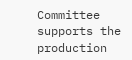Committee supports the production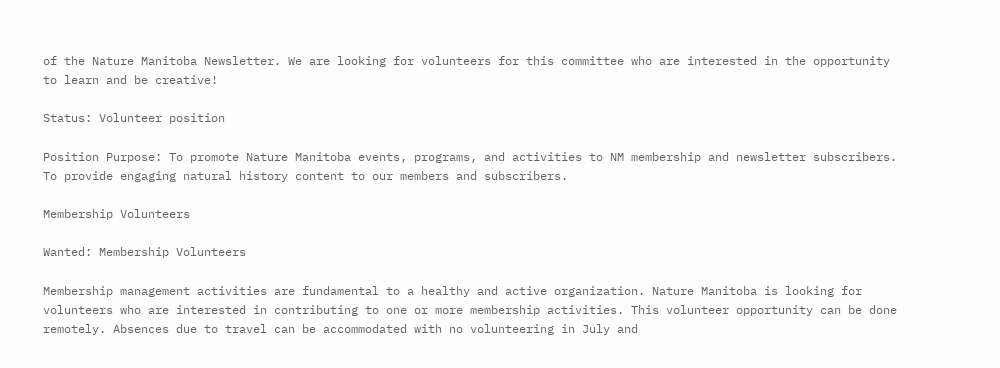of the Nature Manitoba Newsletter. We are looking for volunteers for this committee who are interested in the opportunity to learn and be creative!

Status: Volunteer position

Position Purpose: To promote Nature Manitoba events, programs, and activities to NM membership and newsletter subscribers. To provide engaging natural history content to our members and subscribers.

Membership Volunteers

Wanted: Membership Volunteers

Membership management activities are fundamental to a healthy and active organization. Nature Manitoba is looking for volunteers who are interested in contributing to one or more membership activities. This volunteer opportunity can be done remotely. Absences due to travel can be accommodated with no volunteering in July and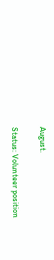August.

Status: Volunteer position